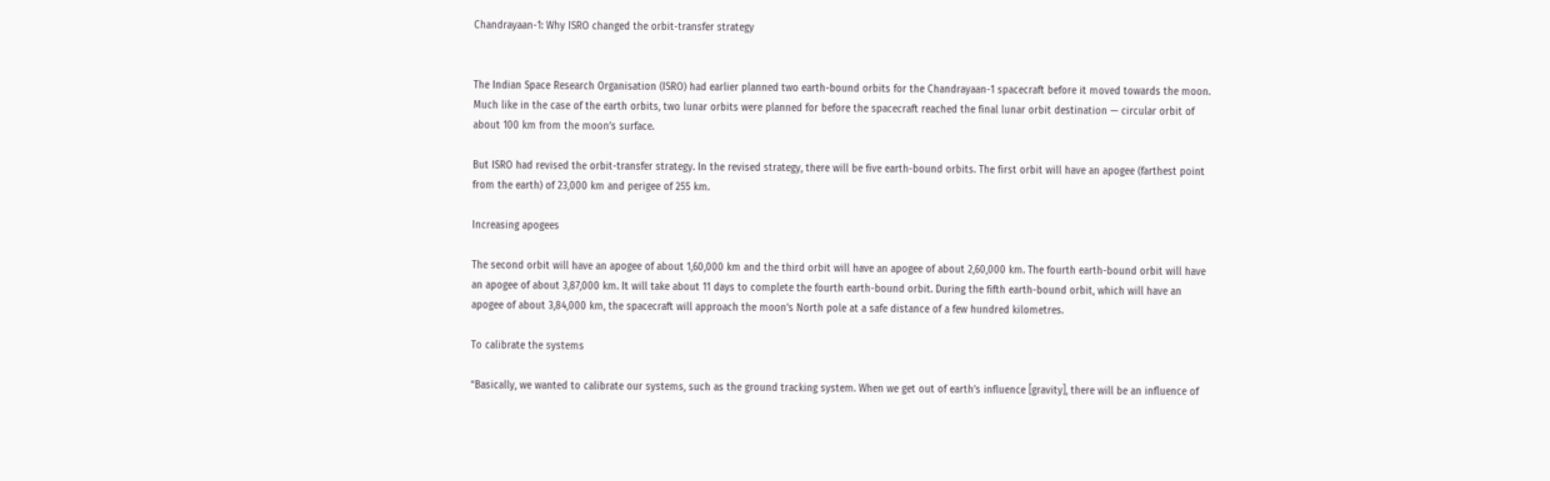Chandrayaan-1: Why ISRO changed the orbit-transfer strategy


The Indian Space Research Organisation (ISRO) had earlier planned two earth-bound orbits for the Chandrayaan-1 spacecraft before it moved towards the moon. Much like in the case of the earth orbits, two lunar orbits were planned for before the spacecraft reached the final lunar orbit destination — circular orbit of about 100 km from the moon’s surface.

But ISRO had revised the orbit-transfer strategy. In the revised strategy, there will be five earth-bound orbits. The first orbit will have an apogee (farthest point from the earth) of 23,000 km and perigee of 255 km.

Increasing apogees

The second orbit will have an apogee of about 1,60,000 km and the third orbit will have an apogee of about 2,60,000 km. The fourth earth-bound orbit will have an apogee of about 3,87,000 km. It will take about 11 days to complete the fourth earth-bound orbit. During the fifth earth-bound orbit, which will have an apogee of about 3,84,000 km, the spacecraft will approach the moon’s North pole at a safe distance of a few hundred kilometres.

To calibrate the systems

“Basically, we wanted to calibrate our systems, such as the ground tracking system. When we get out of earth’s influence [gravity], there will be an influence of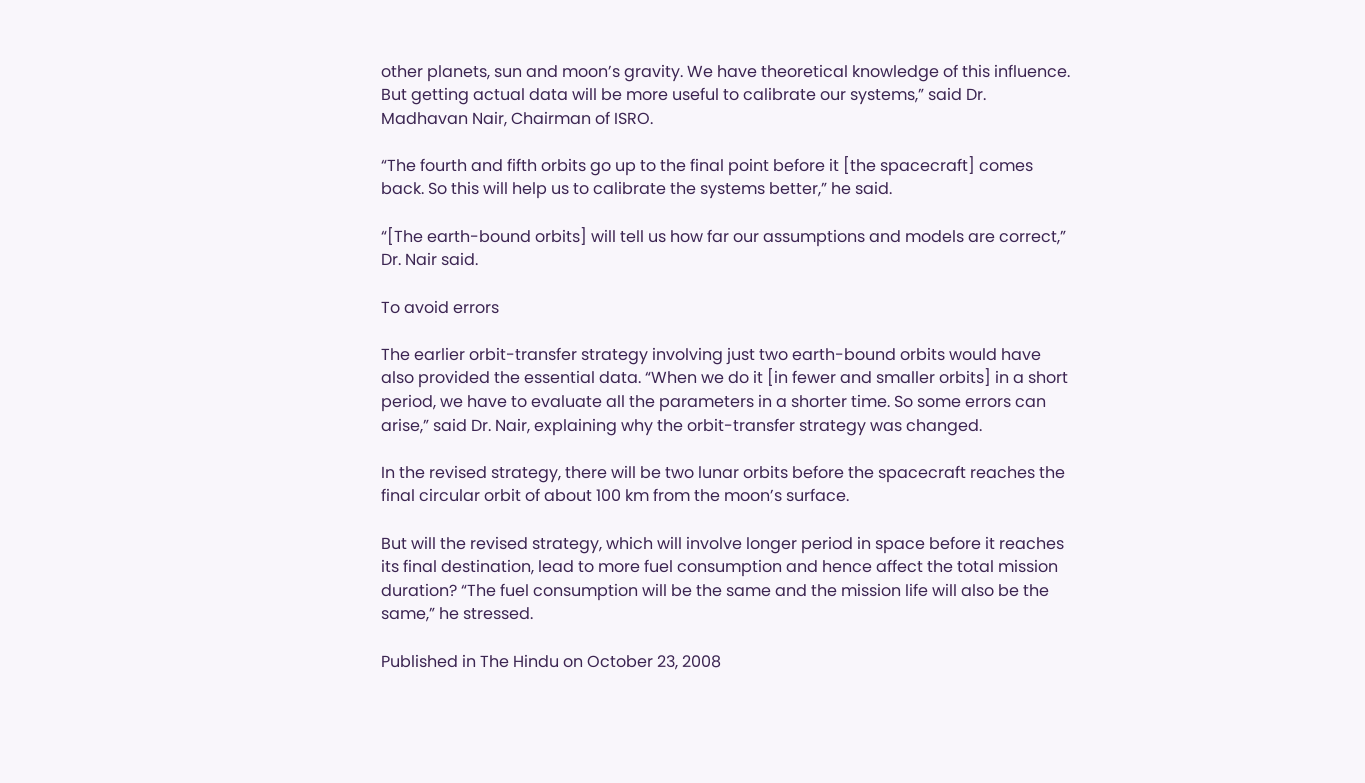other planets, sun and moon’s gravity. We have theoretical knowledge of this influence. But getting actual data will be more useful to calibrate our systems,” said Dr. Madhavan Nair, Chairman of ISRO.

“The fourth and fifth orbits go up to the final point before it [the spacecraft] comes back. So this will help us to calibrate the systems better,” he said.

“[The earth-bound orbits] will tell us how far our assumptions and models are correct,” Dr. Nair said.

To avoid errors

The earlier orbit-transfer strategy involving just two earth-bound orbits would have also provided the essential data. “When we do it [in fewer and smaller orbits] in a short period, we have to evaluate all the parameters in a shorter time. So some errors can arise,” said Dr. Nair, explaining why the orbit-transfer strategy was changed.

In the revised strategy, there will be two lunar orbits before the spacecraft reaches the final circular orbit of about 100 km from the moon’s surface.

But will the revised strategy, which will involve longer period in space before it reaches its final destination, lead to more fuel consumption and hence affect the total mission duration? “The fuel consumption will be the same and the mission life will also be the same,” he stressed.

Published in The Hindu on October 23, 2008